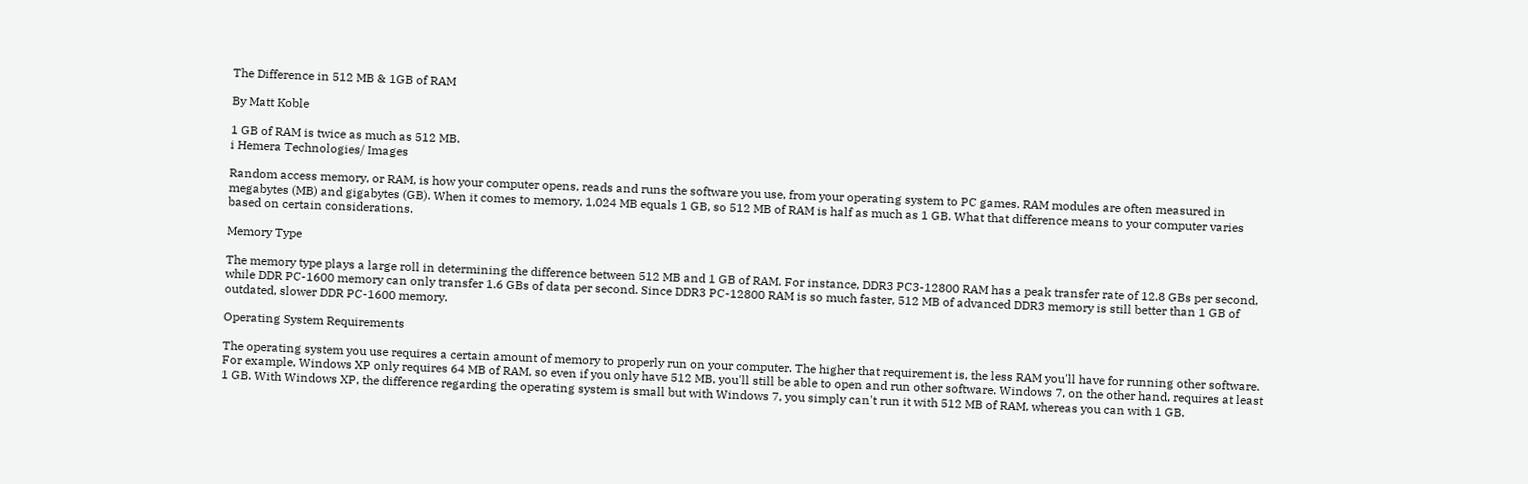The Difference in 512 MB & 1GB of RAM

By Matt Koble

1 GB of RAM is twice as much as 512 MB.
i Hemera Technologies/ Images

Random access memory, or RAM, is how your computer opens, reads and runs the software you use, from your operating system to PC games. RAM modules are often measured in megabytes (MB) and gigabytes (GB). When it comes to memory, 1,024 MB equals 1 GB, so 512 MB of RAM is half as much as 1 GB. What that difference means to your computer varies based on certain considerations.

Memory Type

The memory type plays a large roll in determining the difference between 512 MB and 1 GB of RAM. For instance, DDR3 PC3-12800 RAM has a peak transfer rate of 12.8 GBs per second, while DDR PC-1600 memory can only transfer 1.6 GBs of data per second. Since DDR3 PC-12800 RAM is so much faster, 512 MB of advanced DDR3 memory is still better than 1 GB of outdated, slower DDR PC-1600 memory.

Operating System Requirements

The operating system you use requires a certain amount of memory to properly run on your computer. The higher that requirement is, the less RAM you'll have for running other software. For example, Windows XP only requires 64 MB of RAM, so even if you only have 512 MB, you'll still be able to open and run other software. Windows 7, on the other hand, requires at least 1 GB. With Windows XP, the difference regarding the operating system is small but with Windows 7, you simply can't run it with 512 MB of RAM, whereas you can with 1 GB.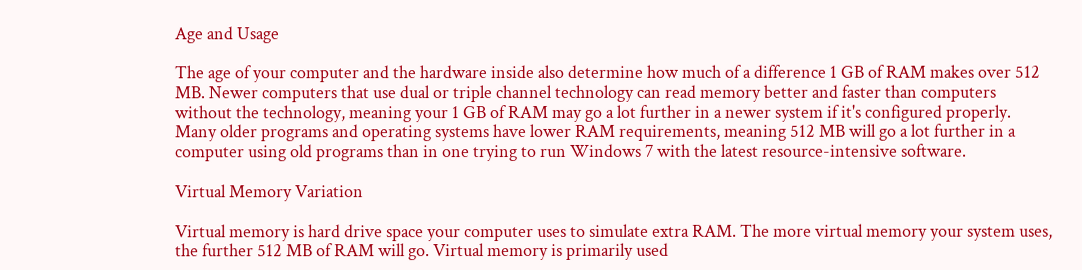Age and Usage

The age of your computer and the hardware inside also determine how much of a difference 1 GB of RAM makes over 512 MB. Newer computers that use dual or triple channel technology can read memory better and faster than computers without the technology, meaning your 1 GB of RAM may go a lot further in a newer system if it's configured properly. Many older programs and operating systems have lower RAM requirements, meaning 512 MB will go a lot further in a computer using old programs than in one trying to run Windows 7 with the latest resource-intensive software.

Virtual Memory Variation

Virtual memory is hard drive space your computer uses to simulate extra RAM. The more virtual memory your system uses, the further 512 MB of RAM will go. Virtual memory is primarily used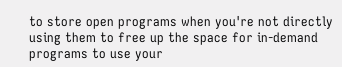to store open programs when you're not directly using them to free up the space for in-demand programs to use your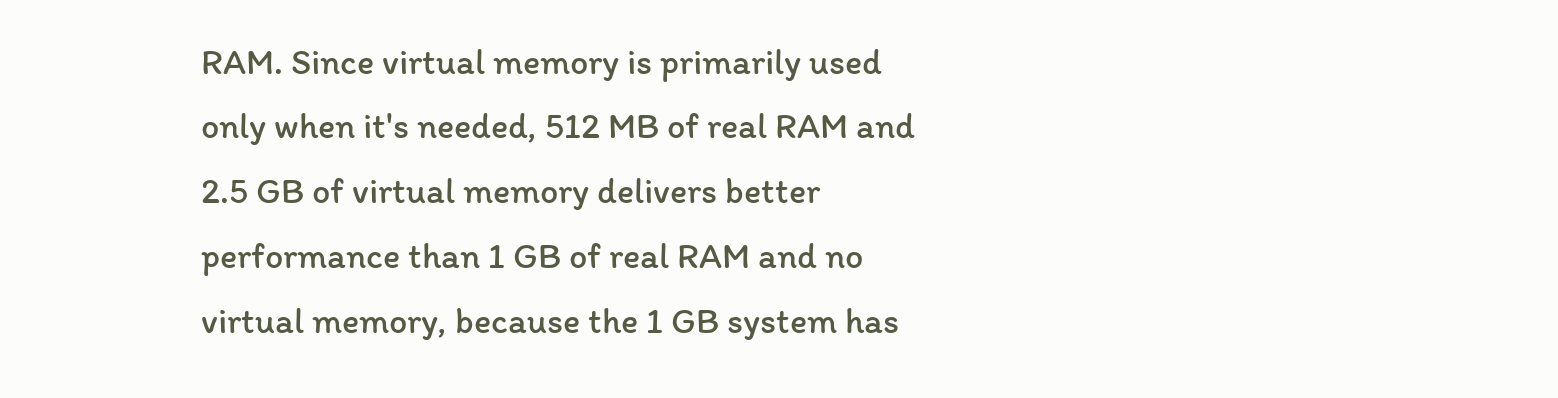RAM. Since virtual memory is primarily used only when it's needed, 512 MB of real RAM and 2.5 GB of virtual memory delivers better performance than 1 GB of real RAM and no virtual memory, because the 1 GB system has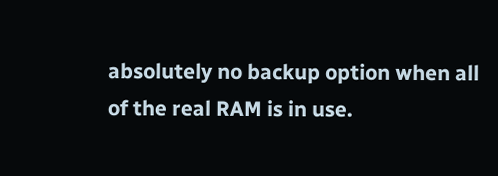absolutely no backup option when all of the real RAM is in use.